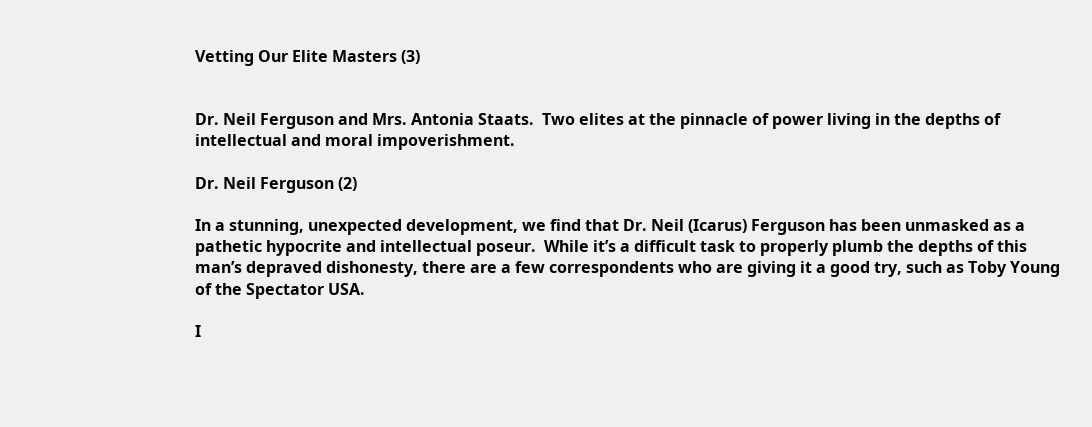Vetting Our Elite Masters (3)


Dr. Neil Ferguson and Mrs. Antonia Staats.  Two elites at the pinnacle of power living in the depths of intellectual and moral impoverishment.

Dr. Neil Ferguson (2)

In a stunning, unexpected development, we find that Dr. Neil (Icarus) Ferguson has been unmasked as a pathetic hypocrite and intellectual poseur.  While it’s a difficult task to properly plumb the depths of this man’s depraved dishonesty, there are a few correspondents who are giving it a good try, such as Toby Young of the Spectator USA.

I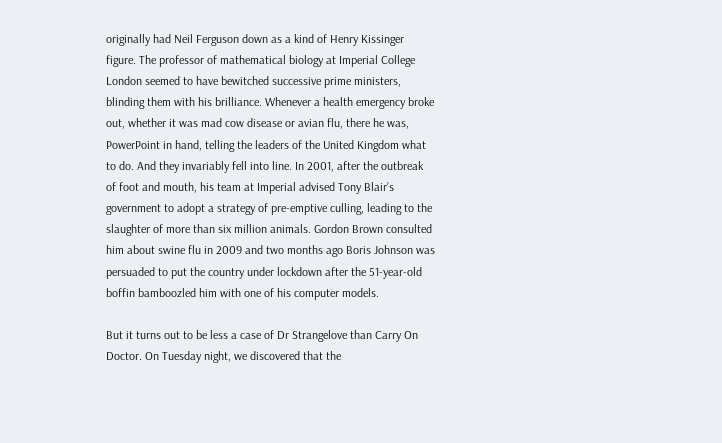originally had Neil Ferguson down as a kind of Henry Kissinger figure. The professor of mathematical biology at Imperial College London seemed to have bewitched successive prime ministers, blinding them with his brilliance. Whenever a health emergency broke out, whether it was mad cow disease or avian flu, there he was, PowerPoint in hand, telling the leaders of the United Kingdom what to do. And they invariably fell into line. In 2001, after the outbreak of foot and mouth, his team at Imperial advised Tony Blair’s government to adopt a strategy of pre-emptive culling, leading to the slaughter of more than six million animals. Gordon Brown consulted him about swine flu in 2009 and two months ago Boris Johnson was persuaded to put the country under lockdown after the 51-year-old boffin bamboozled him with one of his computer models.

But it turns out to be less a case of Dr Strangelove than Carry On Doctor. On Tuesday night, we discovered that the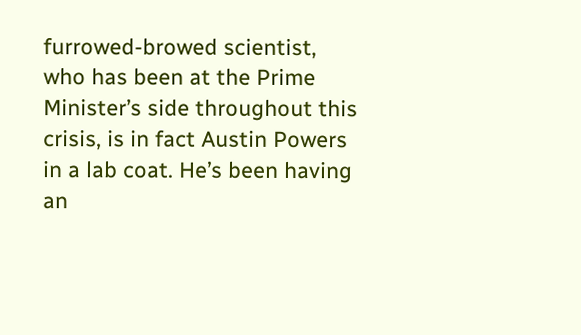furrowed-browed scientist, who has been at the Prime Minister’s side throughout this crisis, is in fact Austin Powers in a lab coat. He’s been having an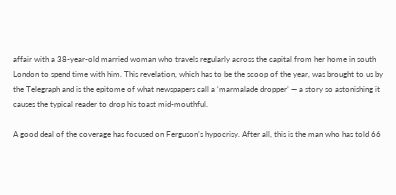affair with a 38-year-old married woman who travels regularly across the capital from her home in south London to spend time with him. This revelation, which has to be the scoop of the year, was brought to us by the Telegraph and is the epitome of what newspapers call a ‘marmalade dropper’ — a story so astonishing it causes the typical reader to drop his toast mid-mouthful.

A good deal of the coverage has focused on Ferguson’s hypocrisy. After all, this is the man who has told 66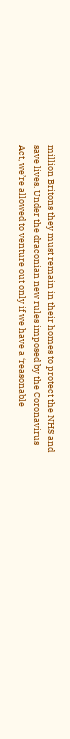million Britons they must remain in their homes to protect the NHS and save lives. Under the draconian new rules imposed by the Coronavirus Act, we’re allowed to venture out only if we have a ‘reasonable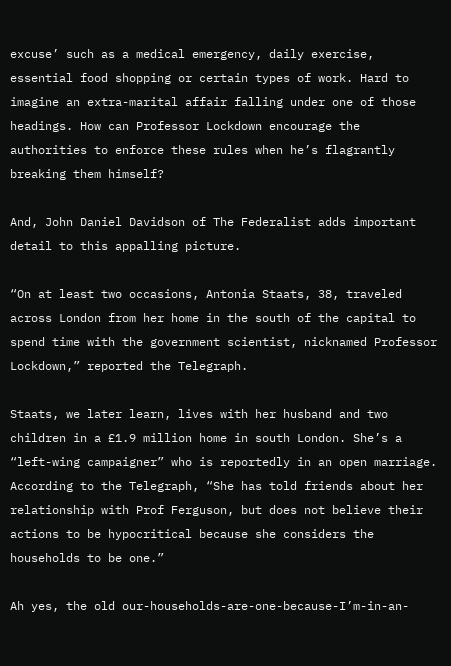excuse’ such as a medical emergency, daily exercise, essential food shopping or certain types of work. Hard to imagine an extra-marital affair falling under one of those headings. How can Professor Lockdown encourage the authorities to enforce these rules when he’s flagrantly breaking them himself?

And, John Daniel Davidson of The Federalist adds important detail to this appalling picture.

“On at least two occasions, Antonia Staats, 38, traveled across London from her home in the south of the capital to spend time with the government scientist, nicknamed Professor Lockdown,” reported the Telegraph.

Staats, we later learn, lives with her husband and two children in a £1.9 million home in south London. She’s a “left-wing campaigner” who is reportedly in an open marriage. According to the Telegraph, “She has told friends about her relationship with Prof Ferguson, but does not believe their actions to be hypocritical because she considers the households to be one.”

Ah yes, the old our-households-are-one-because-I’m-in-an-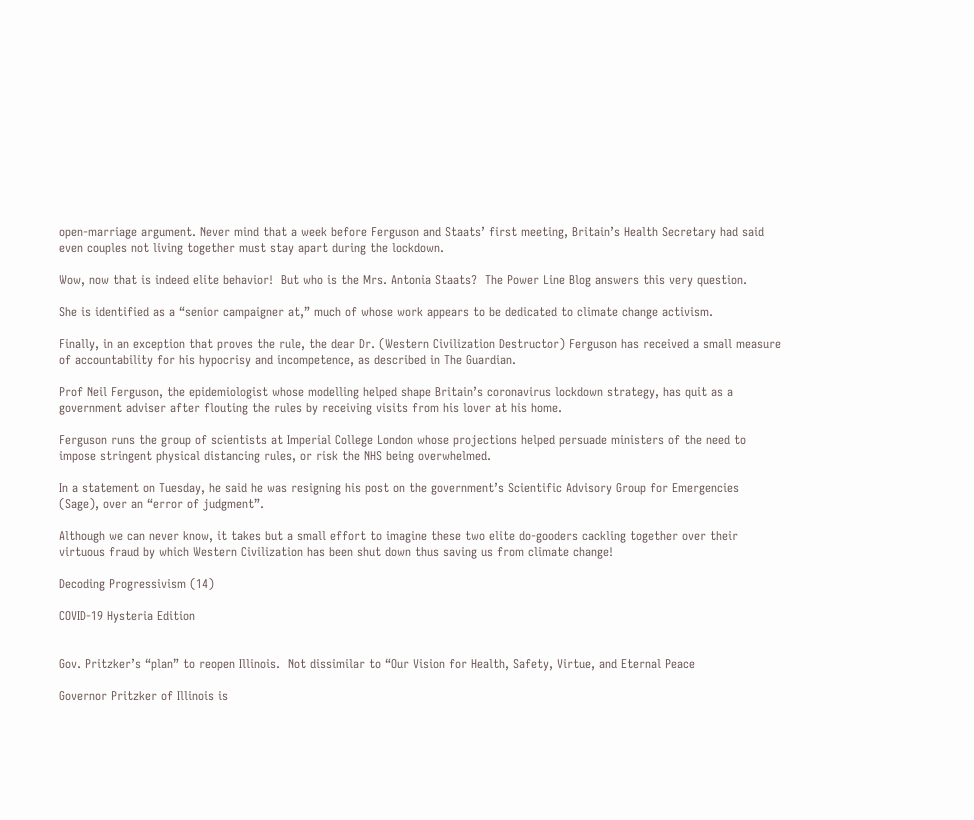open-marriage argument. Never mind that a week before Ferguson and Staats’ first meeting, Britain’s Health Secretary had said even couples not living together must stay apart during the lockdown.

Wow, now that is indeed elite behavior!  But who is the Mrs. Antonia Staats?  The Power Line Blog answers this very question.

She is identified as a “senior campaigner at,” much of whose work appears to be dedicated to climate change activism.

Finally, in an exception that proves the rule, the dear Dr. (Western Civilization Destructor) Ferguson has received a small measure of accountability for his hypocrisy and incompetence, as described in The Guardian.

Prof Neil Ferguson, the epidemiologist whose modelling helped shape Britain’s coronavirus lockdown strategy, has quit as a government adviser after flouting the rules by receiving visits from his lover at his home.

Ferguson runs the group of scientists at Imperial College London whose projections helped persuade ministers of the need to impose stringent physical distancing rules, or risk the NHS being overwhelmed.

In a statement on Tuesday, he said he was resigning his post on the government’s Scientific Advisory Group for Emergencies (Sage), over an “error of judgment”.

Although we can never know, it takes but a small effort to imagine these two elite do-gooders cackling together over their virtuous fraud by which Western Civilization has been shut down thus saving us from climate change!

Decoding Progressivism (14)

COVID-19 Hysteria Edition


Gov. Pritzker’s “plan” to reopen Illinois.  Not dissimilar to “Our Vision for Health, Safety, Virtue, and Eternal Peace

Governor Pritzker of Illinois is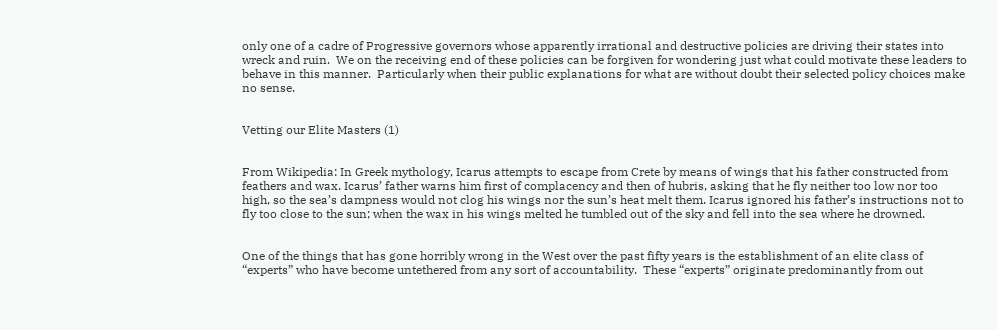only one of a cadre of Progressive governors whose apparently irrational and destructive policies are driving their states into wreck and ruin.  We on the receiving end of these policies can be forgiven for wondering just what could motivate these leaders to behave in this manner.  Particularly when their public explanations for what are without doubt their selected policy choices make no sense.


Vetting our Elite Masters (1)


From Wikipedia: In Greek mythology, Icarus attempts to escape from Crete by means of wings that his father constructed from feathers and wax. Icarus’ father warns him first of complacency and then of hubris, asking that he fly neither too low nor too high, so the sea’s dampness would not clog his wings nor the sun’s heat melt them. Icarus ignored his father’s instructions not to fly too close to the sun; when the wax in his wings melted he tumbled out of the sky and fell into the sea where he drowned.


One of the things that has gone horribly wrong in the West over the past fifty years is the establishment of an elite class of “experts” who have become untethered from any sort of accountability.  These “experts” originate predominantly from out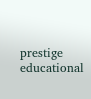prestige educational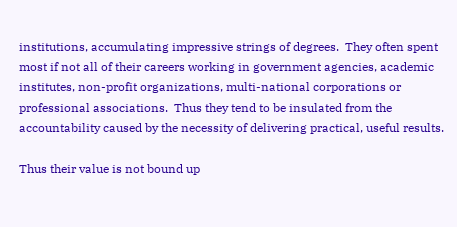institutions, accumulating impressive strings of degrees.  They often spent most if not all of their careers working in government agencies, academic institutes, non-profit organizations, multi-national corporations or professional associations.  Thus they tend to be insulated from the accountability caused by the necessity of delivering practical, useful results.

Thus their value is not bound up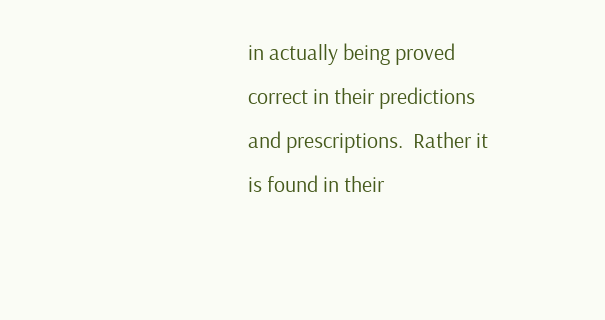in actually being proved correct in their predictions and prescriptions.  Rather it is found in their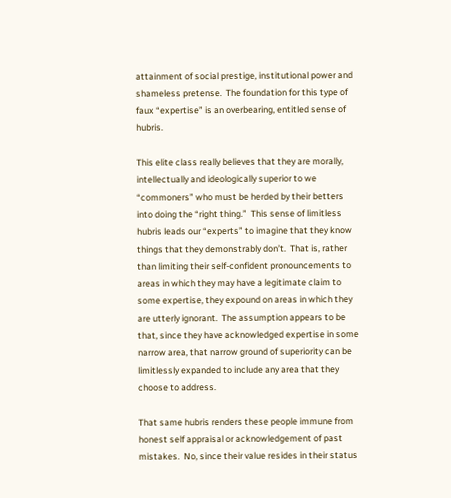attainment of social prestige, institutional power and shameless pretense.  The foundation for this type of faux “expertise” is an overbearing, entitled sense of hubris.

This elite class really believes that they are morally, intellectually and ideologically superior to we “commoners” who must be herded by their betters into doing the “right thing.”  This sense of limitless hubris leads our “experts” to imagine that they know things that they demonstrably don’t.  That is, rather than limiting their self-confident pronouncements to areas in which they may have a legitimate claim to some expertise, they expound on areas in which they are utterly ignorant.  The assumption appears to be that, since they have acknowledged expertise in some narrow area, that narrow ground of superiority can be limitlessly expanded to include any area that they choose to address.

That same hubris renders these people immune from honest self appraisal or acknowledgement of past mistakes.  No, since their value resides in their status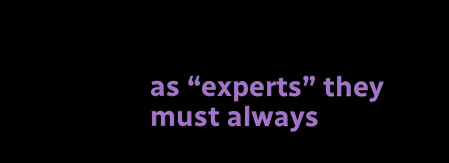as “experts” they must always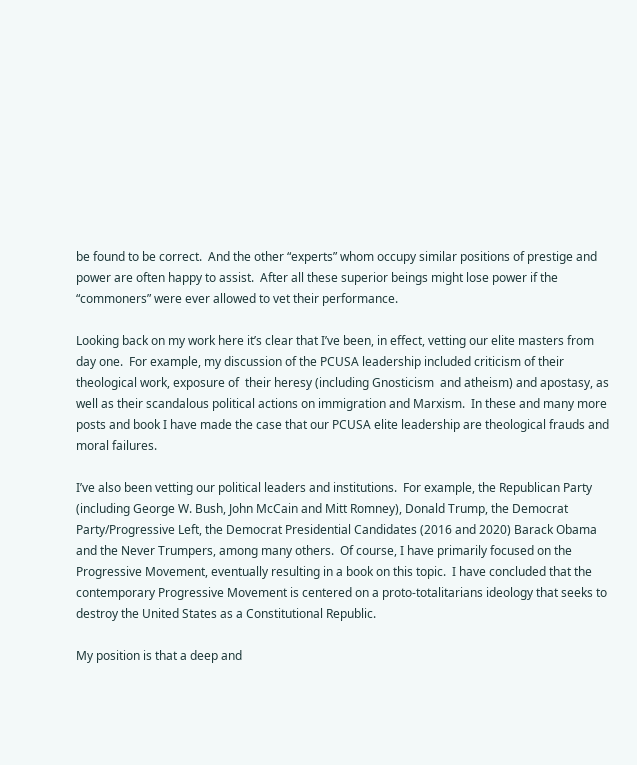be found to be correct.  And the other “experts” whom occupy similar positions of prestige and power are often happy to assist.  After all these superior beings might lose power if the “commoners” were ever allowed to vet their performance.

Looking back on my work here it’s clear that I’ve been, in effect, vetting our elite masters from day one.  For example, my discussion of the PCUSA leadership included criticism of their theological work, exposure of  their heresy (including Gnosticism  and atheism) and apostasy, as well as their scandalous political actions on immigration and Marxism.  In these and many more posts and book I have made the case that our PCUSA elite leadership are theological frauds and moral failures.

I’ve also been vetting our political leaders and institutions.  For example, the Republican Party (including George W. Bush, John McCain and Mitt Romney), Donald Trump, the Democrat Party/Progressive Left, the Democrat Presidential Candidates (2016 and 2020) Barack Obama and the Never Trumpers, among many others.  Of course, I have primarily focused on the Progressive Movement, eventually resulting in a book on this topic.  I have concluded that the contemporary Progressive Movement is centered on a proto-totalitarians ideology that seeks to destroy the United States as a Constitutional Republic.

My position is that a deep and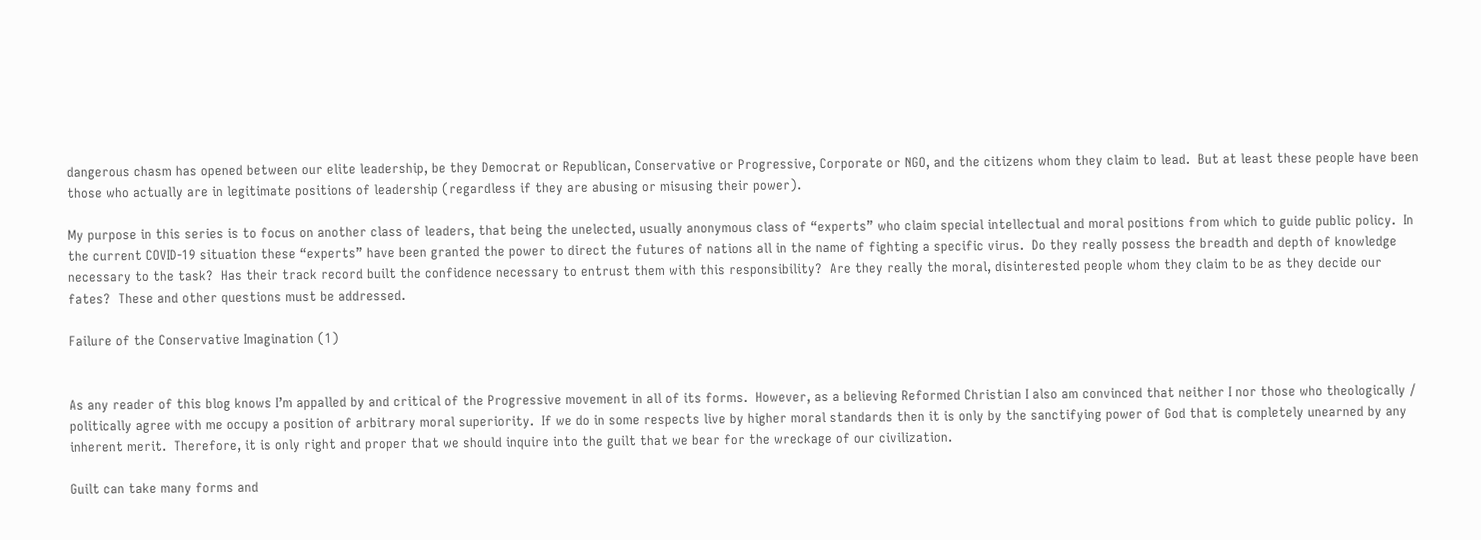dangerous chasm has opened between our elite leadership, be they Democrat or Republican, Conservative or Progressive, Corporate or NGO, and the citizens whom they claim to lead.  But at least these people have been those who actually are in legitimate positions of leadership (regardless if they are abusing or misusing their power).

My purpose in this series is to focus on another class of leaders, that being the unelected, usually anonymous class of “experts” who claim special intellectual and moral positions from which to guide public policy.  In the current COVID-19 situation these “experts” have been granted the power to direct the futures of nations all in the name of fighting a specific virus.  Do they really possess the breadth and depth of knowledge necessary to the task?  Has their track record built the confidence necessary to entrust them with this responsibility?  Are they really the moral, disinterested people whom they claim to be as they decide our fates?  These and other questions must be addressed.

Failure of the Conservative Imagination (1)


As any reader of this blog knows I’m appalled by and critical of the Progressive movement in all of its forms.  However, as a believing Reformed Christian I also am convinced that neither I nor those who theologically / politically agree with me occupy a position of arbitrary moral superiority.  If we do in some respects live by higher moral standards then it is only by the sanctifying power of God that is completely unearned by any inherent merit.  Therefore, it is only right and proper that we should inquire into the guilt that we bear for the wreckage of our civilization.

Guilt can take many forms and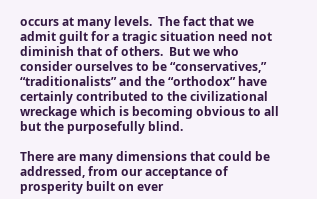occurs at many levels.  The fact that we admit guilt for a tragic situation need not diminish that of others.  But we who consider ourselves to be “conservatives,” “traditionalists” and the “orthodox” have certainly contributed to the civilizational wreckage which is becoming obvious to all but the purposefully blind.

There are many dimensions that could be addressed, from our acceptance of prosperity built on ever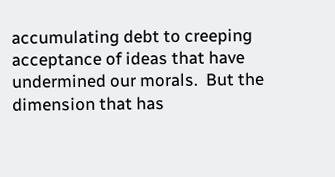accumulating debt to creeping acceptance of ideas that have undermined our morals.  But the dimension that has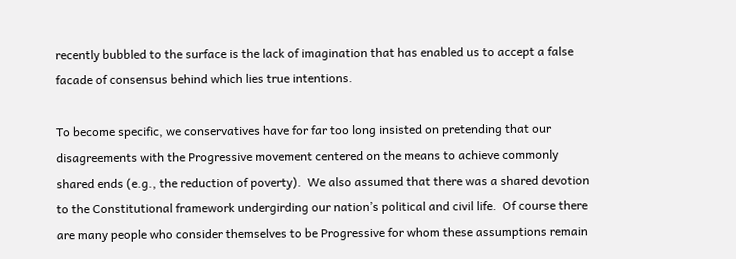recently bubbled to the surface is the lack of imagination that has enabled us to accept a false facade of consensus behind which lies true intentions.

To become specific, we conservatives have for far too long insisted on pretending that our disagreements with the Progressive movement centered on the means to achieve commonly shared ends (e.g., the reduction of poverty).  We also assumed that there was a shared devotion to the Constitutional framework undergirding our nation’s political and civil life.  Of course there are many people who consider themselves to be Progressive for whom these assumptions remain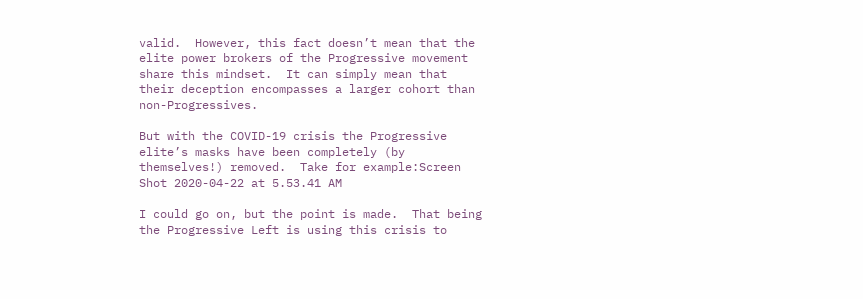valid.  However, this fact doesn’t mean that the elite power brokers of the Progressive movement share this mindset.  It can simply mean that their deception encompasses a larger cohort than non-Progressives.

But with the COVID-19 crisis the Progressive elite’s masks have been completely (by themselves!) removed.  Take for example:Screen Shot 2020-04-22 at 5.53.41 AM

I could go on, but the point is made.  That being the Progressive Left is using this crisis to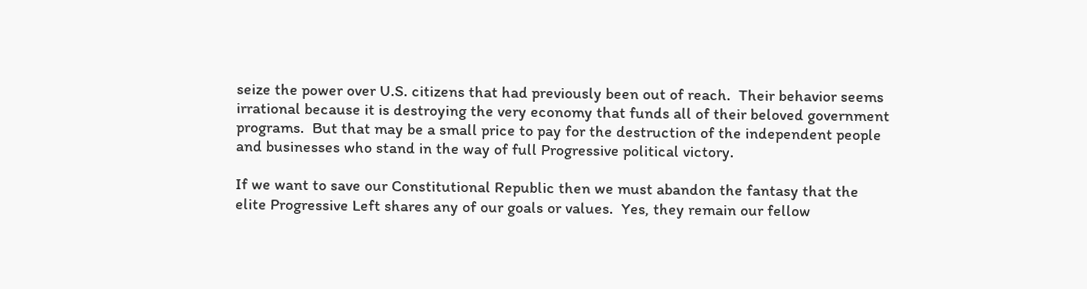seize the power over U.S. citizens that had previously been out of reach.  Their behavior seems irrational because it is destroying the very economy that funds all of their beloved government programs.  But that may be a small price to pay for the destruction of the independent people and businesses who stand in the way of full Progressive political victory.

If we want to save our Constitutional Republic then we must abandon the fantasy that the elite Progressive Left shares any of our goals or values.  Yes, they remain our fellow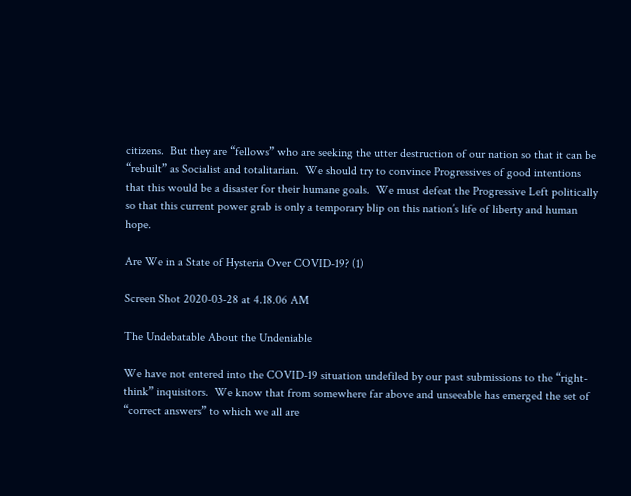citizens.  But they are “fellows” who are seeking the utter destruction of our nation so that it can be “rebuilt” as Socialist and totalitarian.  We should try to convince Progressives of good intentions that this would be a disaster for their humane goals.  We must defeat the Progressive Left politically so that this current power grab is only a temporary blip on this nation’s life of liberty and human hope.

Are We in a State of Hysteria Over COVID-19? (1)

Screen Shot 2020-03-28 at 4.18.06 AM

The Undebatable About the Undeniable

We have not entered into the COVID-19 situation undefiled by our past submissions to the “right-think” inquisitors.  We know that from somewhere far above and unseeable has emerged the set of “correct answers” to which we all are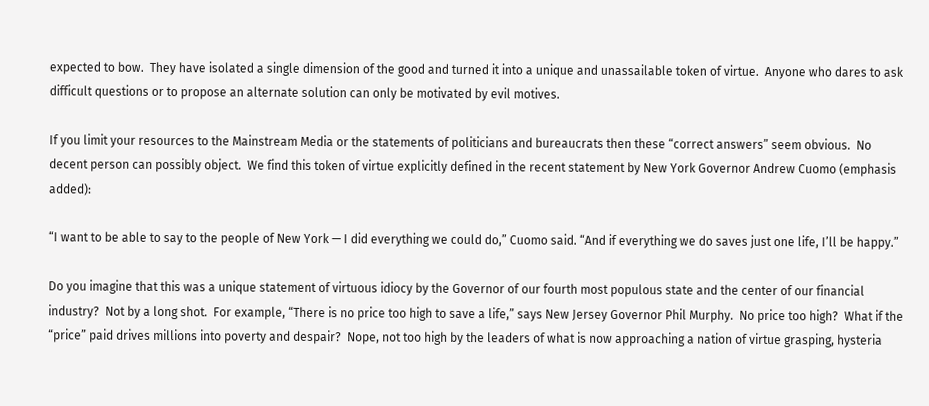expected to bow.  They have isolated a single dimension of the good and turned it into a unique and unassailable token of virtue.  Anyone who dares to ask difficult questions or to propose an alternate solution can only be motivated by evil motives.

If you limit your resources to the Mainstream Media or the statements of politicians and bureaucrats then these “correct answers” seem obvious.  No decent person can possibly object.  We find this token of virtue explicitly defined in the recent statement by New York Governor Andrew Cuomo (emphasis added):

“I want to be able to say to the people of New York — I did everything we could do,” Cuomo said. “And if everything we do saves just one life, I’ll be happy.”

Do you imagine that this was a unique statement of virtuous idiocy by the Governor of our fourth most populous state and the center of our financial industry?  Not by a long shot.  For example, “There is no price too high to save a life,” says New Jersey Governor Phil Murphy.  No price too high?  What if the “price” paid drives millions into poverty and despair?  Nope, not too high by the leaders of what is now approaching a nation of virtue grasping, hysteria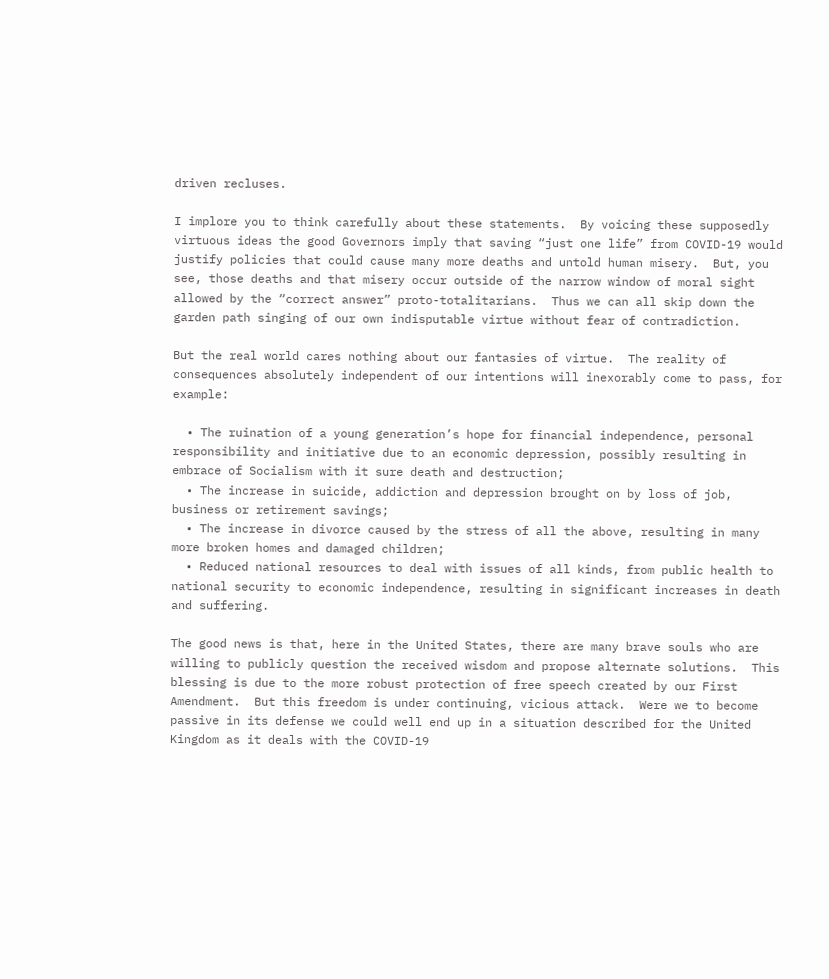driven recluses.

I implore you to think carefully about these statements.  By voicing these supposedly virtuous ideas the good Governors imply that saving “just one life” from COVID-19 would justify policies that could cause many more deaths and untold human misery.  But, you see, those deaths and that misery occur outside of the narrow window of moral sight allowed by the “correct answer” proto-totalitarians.  Thus we can all skip down the garden path singing of our own indisputable virtue without fear of contradiction.

But the real world cares nothing about our fantasies of virtue.  The reality of consequences absolutely independent of our intentions will inexorably come to pass, for example:

  • The ruination of a young generation’s hope for financial independence, personal responsibility and initiative due to an economic depression, possibly resulting in embrace of Socialism with it sure death and destruction;
  • The increase in suicide, addiction and depression brought on by loss of job, business or retirement savings;
  • The increase in divorce caused by the stress of all the above, resulting in many more broken homes and damaged children;
  • Reduced national resources to deal with issues of all kinds, from public health to national security to economic independence, resulting in significant increases in death and suffering.

The good news is that, here in the United States, there are many brave souls who are willing to publicly question the received wisdom and propose alternate solutions.  This blessing is due to the more robust protection of free speech created by our First Amendment.  But this freedom is under continuing, vicious attack.  Were we to become passive in its defense we could well end up in a situation described for the United Kingdom as it deals with the COVID-19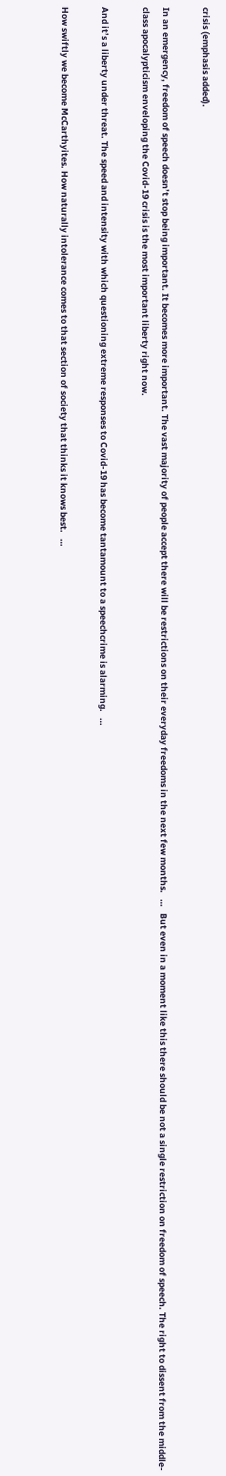crisis (emphasis added).

In an emergency, freedom of speech doesn’t stop being important. It becomes more important. The vast majority of people accept there will be restrictions on their everyday freedoms in the next few months.   …   But even in a moment like this there should be not a single restriction on freedom of speech. The right to dissent from the middle-class apocalypticism enveloping the Covid-19 crisis is the most important liberty right now.

And it’s a liberty under threat. The speed and intensity with which questioning extreme responses to Covid-19 has become tantamount to a speechcrime is alarming.   …

How swiftly we become McCarthyites. How naturally intolerance comes to that section of society that thinks it knows best.   …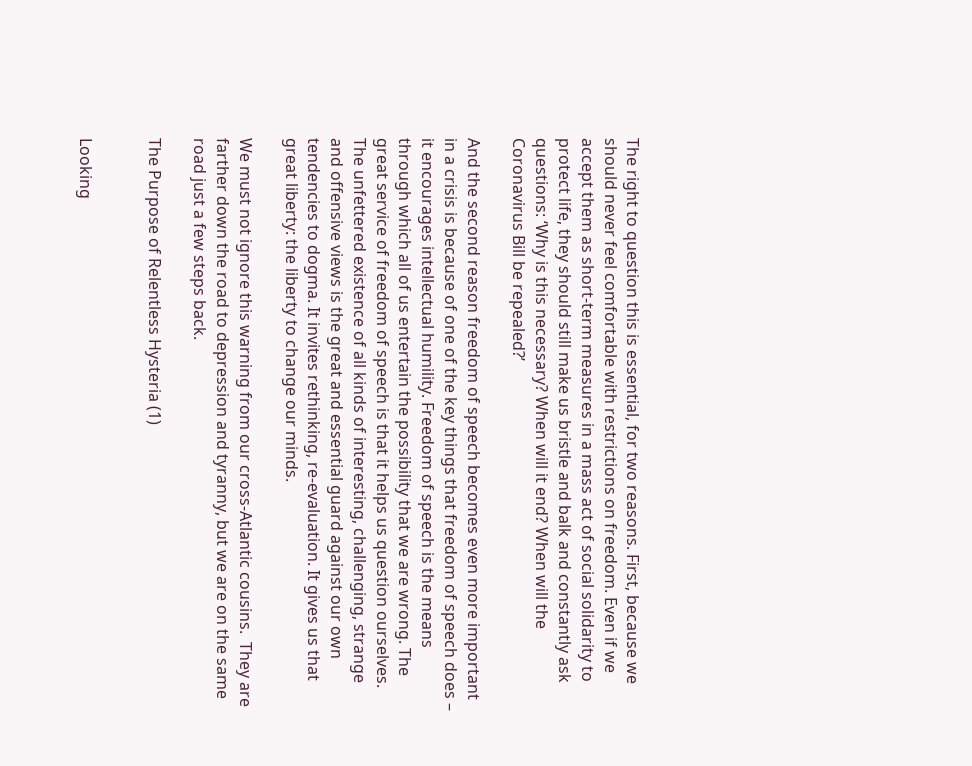The right to question this is essential, for two reasons. First, because we should never feel comfortable with restrictions on freedom. Even if we accept them as short-term measures in a mass act of social solidarity to protect life, they should still make us bristle and balk and constantly ask questions: ‘Why is this necessary? When will it end? When will the Coronavirus Bill be repealed?’

And the second reason freedom of speech becomes even more important in a crisis is because of one of the key things that freedom of speech does – it encourages intellectual humility. Freedom of speech is the means through which all of us entertain the possibility that we are wrong. The great service of freedom of speech is that it helps us question ourselves. The unfettered existence of all kinds of interesting, challenging, strange and offensive views is the great and essential guard against our own tendencies to dogma. It invites rethinking, re-evaluation. It gives us that great liberty: the liberty to change our minds.

We must not ignore this warning from our cross-Atlantic cousins.  They are farther down the road to depression and tyranny, but we are on the same road just a few steps back.

The Purpose of Relentless Hysteria (1)


Looking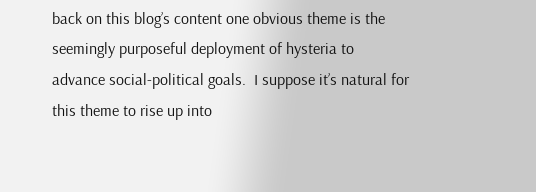back on this blog’s content one obvious theme is the seemingly purposeful deployment of hysteria to advance social-political goals.  I suppose it’s natural for this theme to rise up into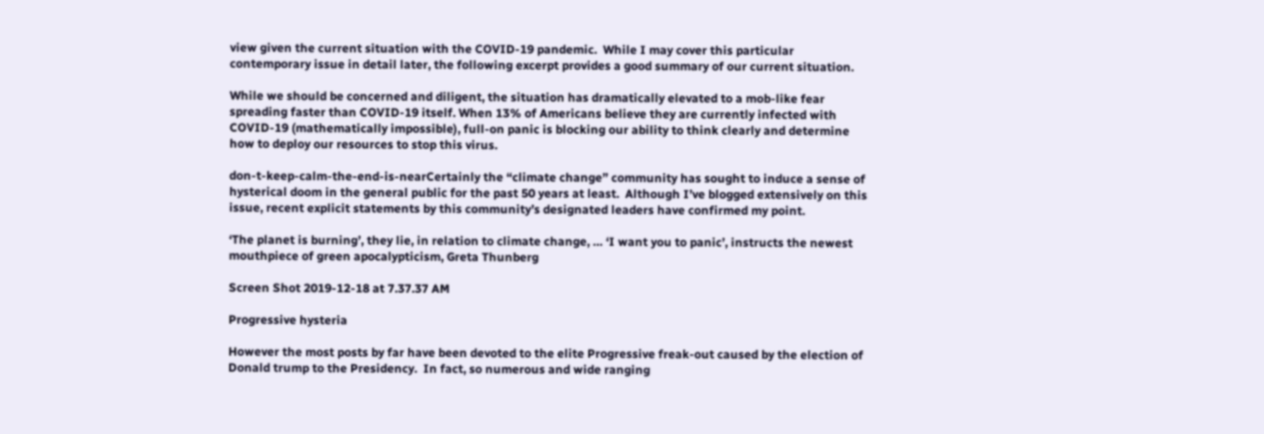view given the current situation with the COVID-19 pandemic.  While I may cover this particular contemporary issue in detail later, the following excerpt provides a good summary of our current situation.

While we should be concerned and diligent, the situation has dramatically elevated to a mob-like fear spreading faster than COVID-19 itself. When 13% of Americans believe they are currently infected with COVID-19 (mathematically impossible), full-on panic is blocking our ability to think clearly and determine how to deploy our resources to stop this virus.

don-t-keep-calm-the-end-is-nearCertainly the “climate change” community has sought to induce a sense of hysterical doom in the general public for the past 50 years at least.  Although I’ve blogged extensively on this issue, recent explicit statements by this community’s designated leaders have confirmed my point.

‘The planet is burning’, they lie, in relation to climate change, … ‘I want you to panic’, instructs the newest mouthpiece of green apocalypticism, Greta Thunberg

Screen Shot 2019-12-18 at 7.37.37 AM

Progressive hysteria

However the most posts by far have been devoted to the elite Progressive freak-out caused by the election of Donald trump to the Presidency.  In fact, so numerous and wide ranging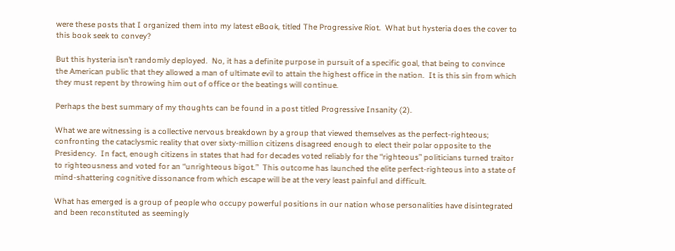were these posts that I organized them into my latest eBook, titled The Progressive Riot.  What but hysteria does the cover to this book seek to convey?

But this hysteria isn’t randomly deployed.  No, it has a definite purpose in pursuit of a specific goal, that being to convince the American public that they allowed a man of ultimate evil to attain the highest office in the nation.  It is this sin from which they must repent by throwing him out of office or the beatings will continue.

Perhaps the best summary of my thoughts can be found in a post titled Progressive Insanity (2).

What we are witnessing is a collective nervous breakdown by a group that viewed themselves as the perfect-righteous; confronting the cataclysmic reality that over sixty-million citizens disagreed enough to elect their polar opposite to the Presidency.  In fact, enough citizens in states that had for decades voted reliably for the “righteous” politicians turned traitor to righteousness and voted for an “unrighteous bigot.”  This outcome has launched the elite perfect-righteous into a state of mind-shattering cognitive dissonance from which escape will be at the very least painful and difficult.

What has emerged is a group of people who occupy powerful positions in our nation whose personalities have disintegrated and been reconstituted as seemingly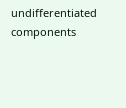undifferentiated components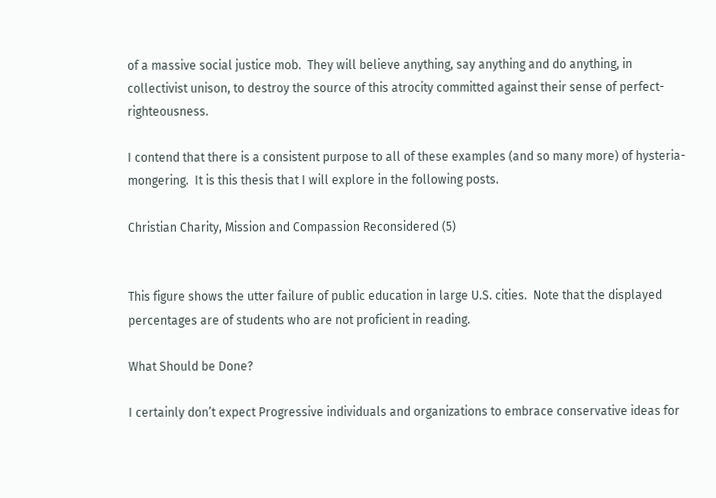of a massive social justice mob.  They will believe anything, say anything and do anything, in collectivist unison, to destroy the source of this atrocity committed against their sense of perfect-righteousness.

I contend that there is a consistent purpose to all of these examples (and so many more) of hysteria-mongering.  It is this thesis that I will explore in the following posts.

Christian Charity, Mission and Compassion Reconsidered (5)


This figure shows the utter failure of public education in large U.S. cities.  Note that the displayed percentages are of students who are not proficient in reading.

What Should be Done?

I certainly don’t expect Progressive individuals and organizations to embrace conservative ideas for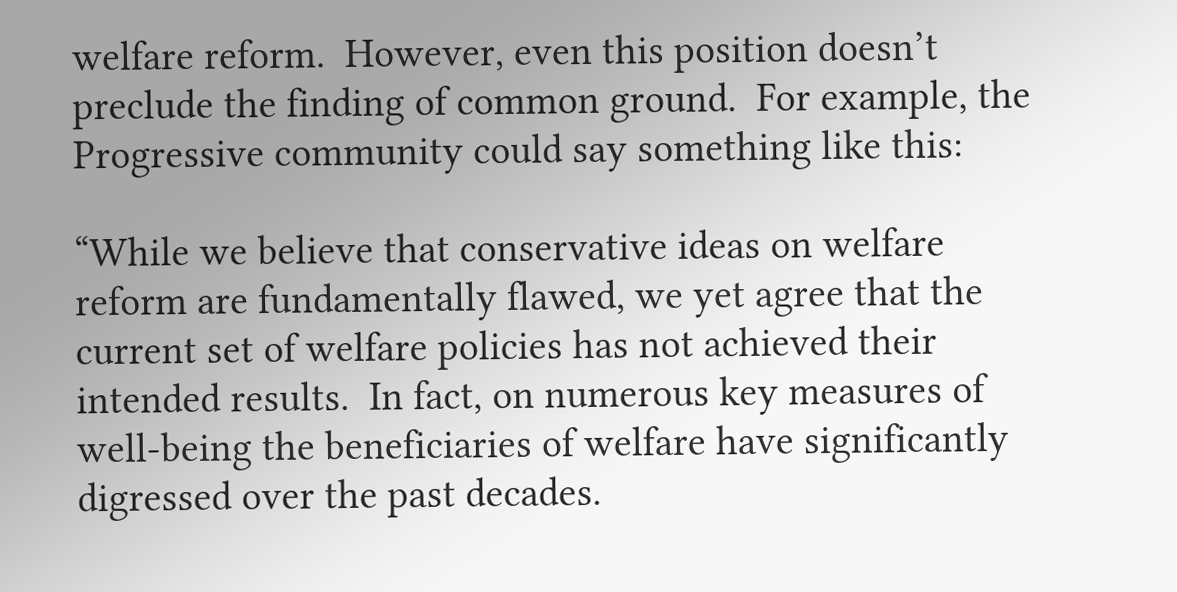welfare reform.  However, even this position doesn’t preclude the finding of common ground.  For example, the Progressive community could say something like this:

“While we believe that conservative ideas on welfare reform are fundamentally flawed, we yet agree that the current set of welfare policies has not achieved their intended results.  In fact, on numerous key measures of well-being the beneficiaries of welfare have significantly digressed over the past decades.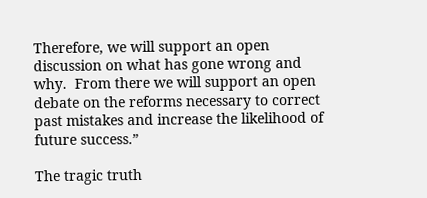Therefore, we will support an open discussion on what has gone wrong and why.  From there we will support an open debate on the reforms necessary to correct past mistakes and increase the likelihood of future success.”

The tragic truth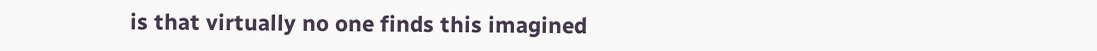is that virtually no one finds this imagined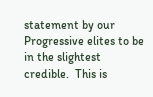statement by our Progressive elites to be in the slightest credible.  This is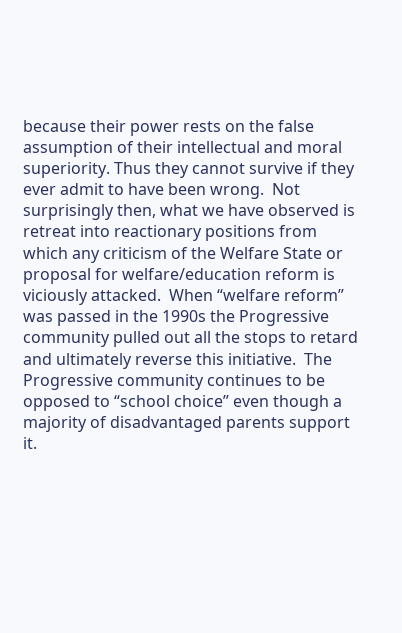because their power rests on the false assumption of their intellectual and moral superiority. Thus they cannot survive if they ever admit to have been wrong.  Not surprisingly then, what we have observed is retreat into reactionary positions from which any criticism of the Welfare State or proposal for welfare/education reform is viciously attacked.  When “welfare reform” was passed in the 1990s the Progressive community pulled out all the stops to retard and ultimately reverse this initiative.  The Progressive community continues to be opposed to “school choice” even though a majority of disadvantaged parents support it.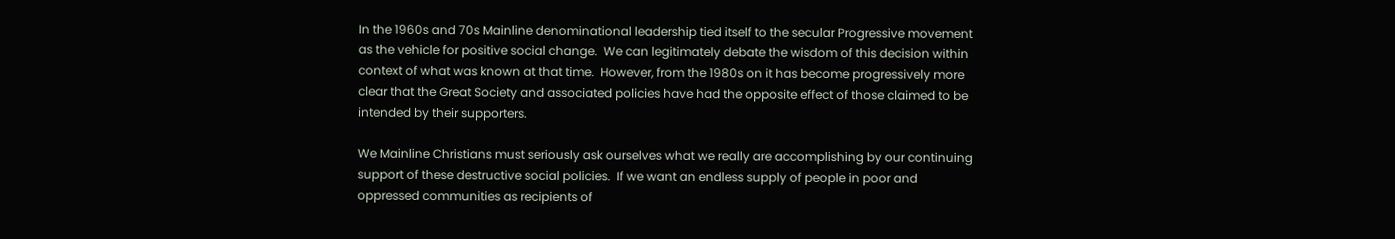In the 1960s and 70s Mainline denominational leadership tied itself to the secular Progressive movement as the vehicle for positive social change.  We can legitimately debate the wisdom of this decision within context of what was known at that time.  However, from the 1980s on it has become progressively more clear that the Great Society and associated policies have had the opposite effect of those claimed to be intended by their supporters.

We Mainline Christians must seriously ask ourselves what we really are accomplishing by our continuing support of these destructive social policies.  If we want an endless supply of people in poor and oppressed communities as recipients of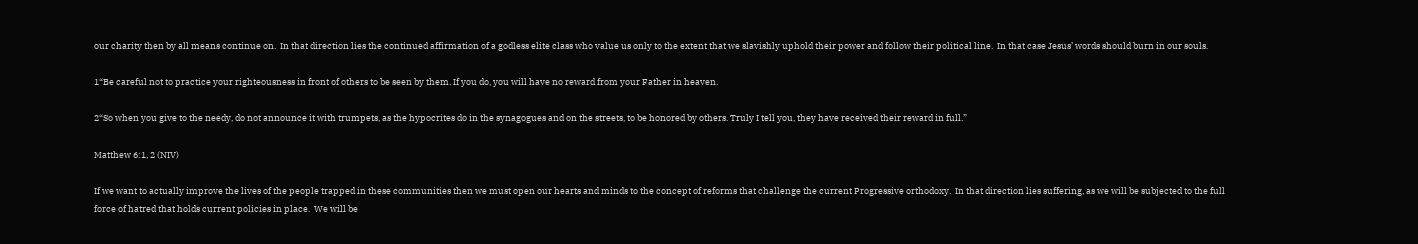our charity then by all means continue on.  In that direction lies the continued affirmation of a godless elite class who value us only to the extent that we slavishly uphold their power and follow their political line.  In that case Jesus’ words should burn in our souls.

1“Be careful not to practice your righteousness in front of others to be seen by them. If you do, you will have no reward from your Father in heaven.

2“So when you give to the needy, do not announce it with trumpets, as the hypocrites do in the synagogues and on the streets, to be honored by others. Truly I tell you, they have received their reward in full.”

Matthew 6:1, 2 (NIV)

If we want to actually improve the lives of the people trapped in these communities then we must open our hearts and minds to the concept of reforms that challenge the current Progressive orthodoxy.  In that direction lies suffering, as we will be subjected to the full force of hatred that holds current policies in place.  We will be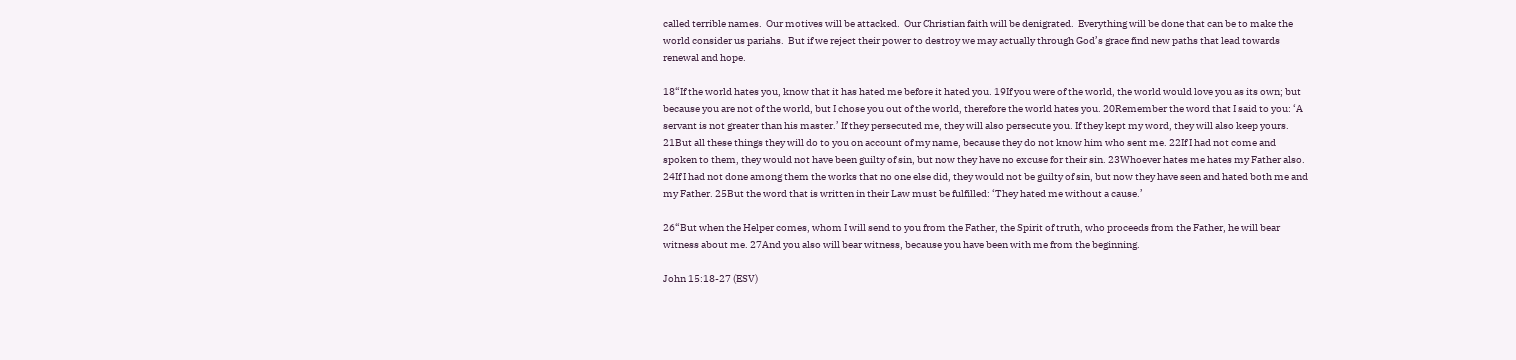called terrible names.  Our motives will be attacked.  Our Christian faith will be denigrated.  Everything will be done that can be to make the world consider us pariahs.  But if we reject their power to destroy we may actually through God’s grace find new paths that lead towards renewal and hope.

18“If the world hates you, know that it has hated me before it hated you. 19If you were of the world, the world would love you as its own; but because you are not of the world, but I chose you out of the world, therefore the world hates you. 20Remember the word that I said to you: ‘A servant is not greater than his master.’ If they persecuted me, they will also persecute you. If they kept my word, they will also keep yours. 21But all these things they will do to you on account of my name, because they do not know him who sent me. 22If I had not come and spoken to them, they would not have been guilty of sin, but now they have no excuse for their sin. 23Whoever hates me hates my Father also. 24If I had not done among them the works that no one else did, they would not be guilty of sin, but now they have seen and hated both me and my Father. 25But the word that is written in their Law must be fulfilled: ‘They hated me without a cause.’

26“But when the Helper comes, whom I will send to you from the Father, the Spirit of truth, who proceeds from the Father, he will bear witness about me. 27And you also will bear witness, because you have been with me from the beginning.

John 15:18-27 (ESV)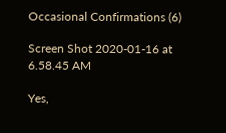Occasional Confirmations (6)

Screen Shot 2020-01-16 at 6.58.45 AM

Yes,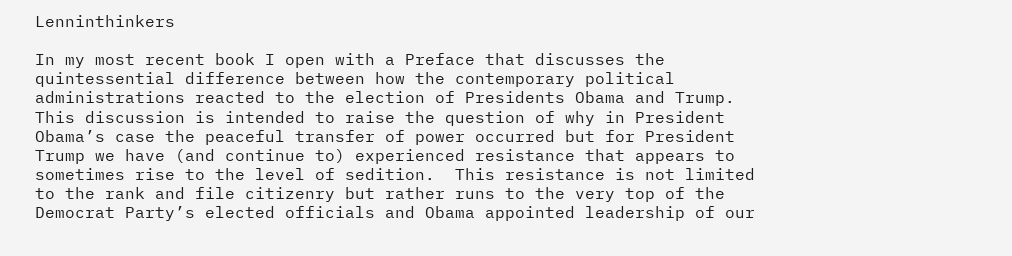Lenninthinkers

In my most recent book I open with a Preface that discusses the quintessential difference between how the contemporary political administrations reacted to the election of Presidents Obama and Trump.  This discussion is intended to raise the question of why in President Obama’s case the peaceful transfer of power occurred but for President Trump we have (and continue to) experienced resistance that appears to sometimes rise to the level of sedition.  This resistance is not limited to the rank and file citizenry but rather runs to the very top of the Democrat Party’s elected officials and Obama appointed leadership of our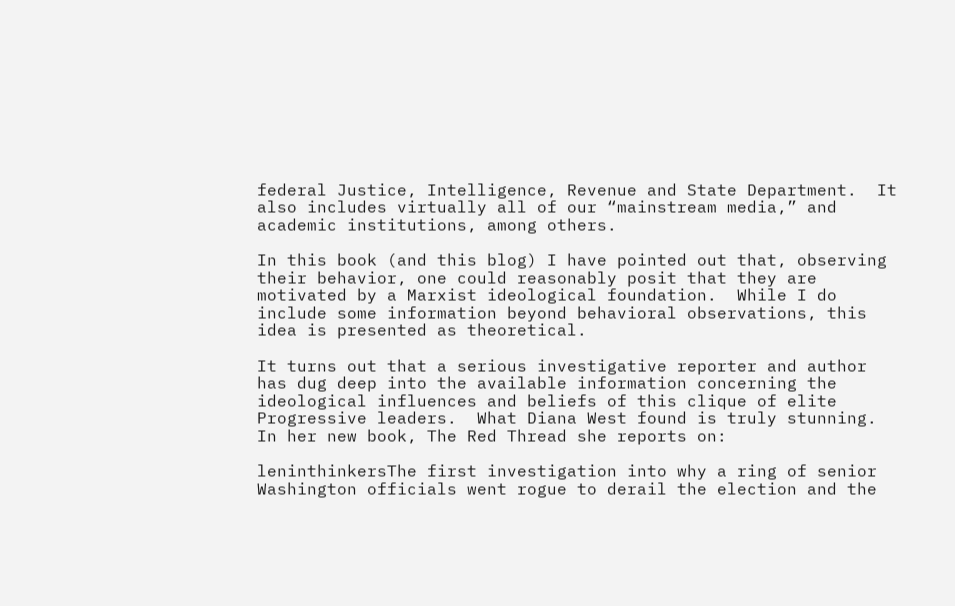federal Justice, Intelligence, Revenue and State Department.  It also includes virtually all of our “mainstream media,” and academic institutions, among others.

In this book (and this blog) I have pointed out that, observing their behavior, one could reasonably posit that they are motivated by a Marxist ideological foundation.  While I do include some information beyond behavioral observations, this idea is presented as theoretical.

It turns out that a serious investigative reporter and author has dug deep into the available information concerning the ideological influences and beliefs of this clique of elite Progressive leaders.  What Diana West found is truly stunning.  In her new book, The Red Thread she reports on:

leninthinkersThe first investigation into why a ring of senior Washington officials went rogue to derail the election and the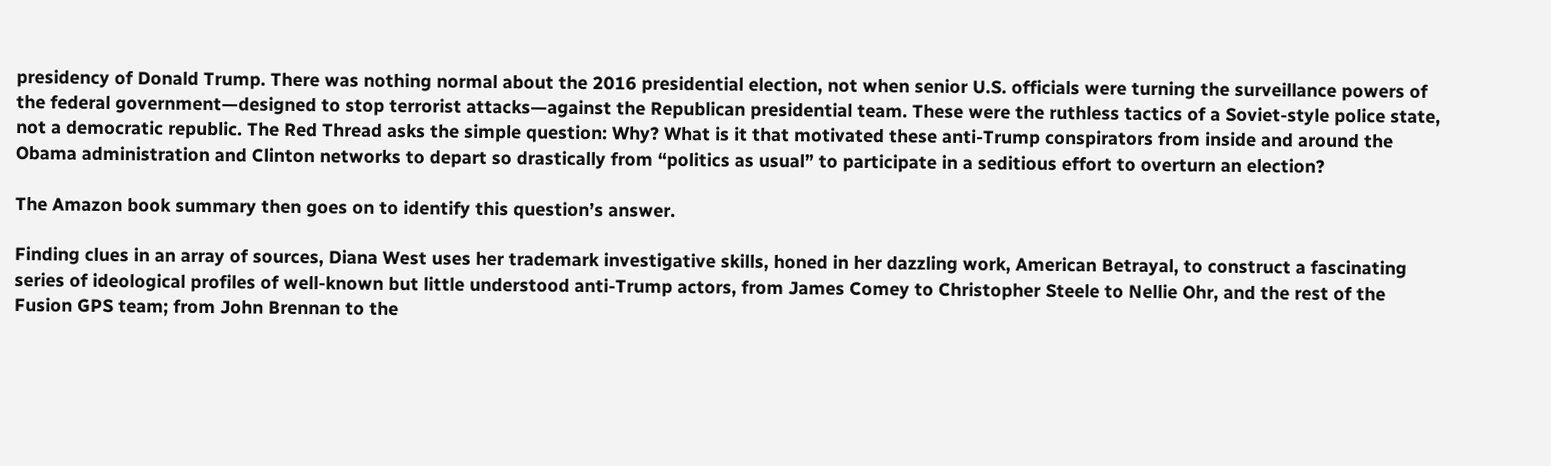presidency of Donald Trump. There was nothing normal about the 2016 presidential election, not when senior U.S. officials were turning the surveillance powers of the federal government—designed to stop terrorist attacks—against the Republican presidential team. These were the ruthless tactics of a Soviet-style police state, not a democratic republic. The Red Thread asks the simple question: Why? What is it that motivated these anti-Trump conspirators from inside and around the Obama administration and Clinton networks to depart so drastically from “politics as usual” to participate in a seditious effort to overturn an election?

The Amazon book summary then goes on to identify this question’s answer.

Finding clues in an array of sources, Diana West uses her trademark investigative skills, honed in her dazzling work, American Betrayal, to construct a fascinating series of ideological profiles of well-known but little understood anti-Trump actors, from James Comey to Christopher Steele to Nellie Ohr, and the rest of the Fusion GPS team; from John Brennan to the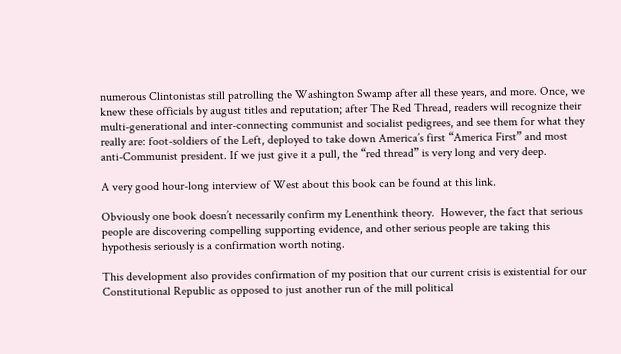numerous Clintonistas still patrolling the Washington Swamp after all these years, and more. Once, we knew these officials by august titles and reputation; after The Red Thread, readers will recognize their multi-generational and inter-connecting communist and socialist pedigrees, and see them for what they really are: foot-soldiers of the Left, deployed to take down America’s first “America First” and most anti-Communist president. If we just give it a pull, the “red thread” is very long and very deep.

A very good hour-long interview of West about this book can be found at this link.

Obviously one book doesn’t necessarily confirm my Lenenthink theory.  However, the fact that serious people are discovering compelling supporting evidence, and other serious people are taking this hypothesis seriously is a confirmation worth noting.

This development also provides confirmation of my position that our current crisis is existential for our Constitutional Republic as opposed to just another run of the mill political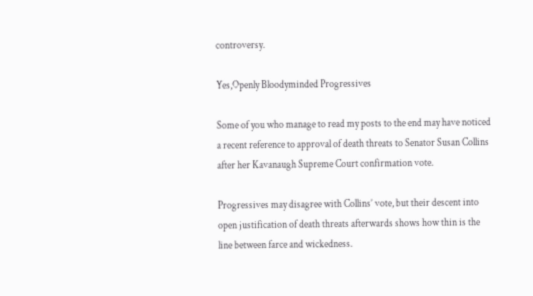controversy.

Yes,Openly Bloodyminded Progressives

Some of you who manage to read my posts to the end may have noticed a recent reference to approval of death threats to Senator Susan Collins after her Kavanaugh Supreme Court confirmation vote.

Progressives may disagree with Collins’ vote, but their descent into open justification of death threats afterwards shows how thin is the line between farce and wickedness.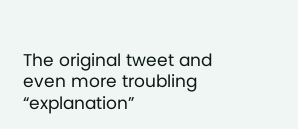The original tweet and even more troubling “explanation”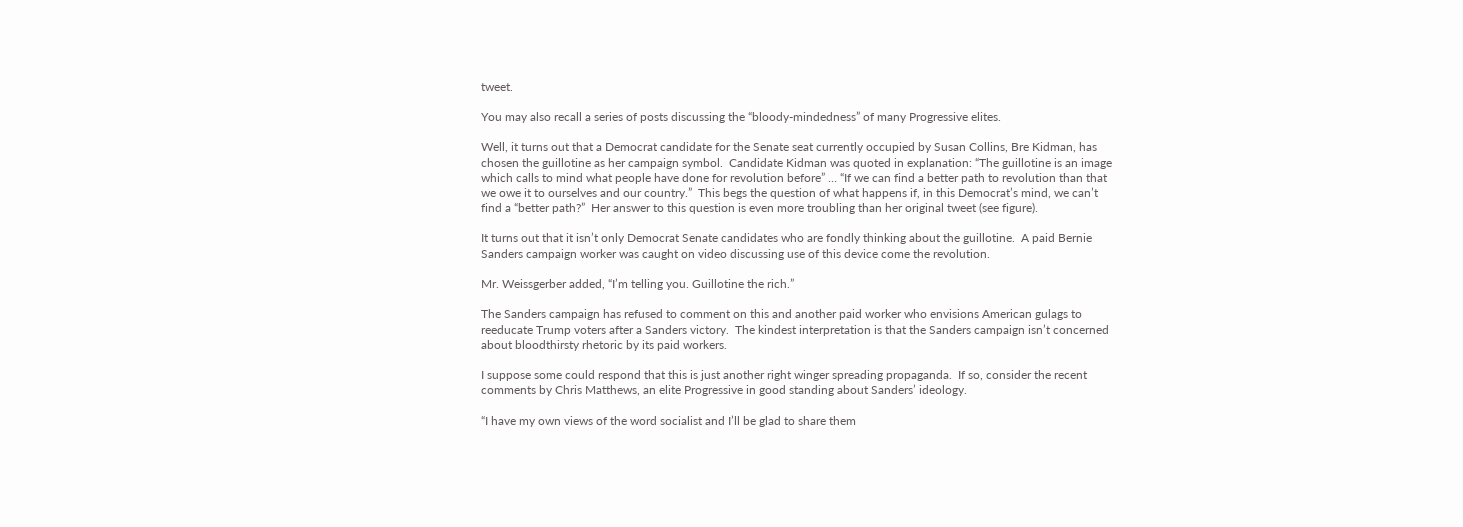tweet.

You may also recall a series of posts discussing the “bloody-mindedness” of many Progressive elites.

Well, it turns out that a Democrat candidate for the Senate seat currently occupied by Susan Collins, Bre Kidman, has chosen the guillotine as her campaign symbol.  Candidate Kidman was quoted in explanation: “The guillotine is an image which calls to mind what people have done for revolution before” … “If we can find a better path to revolution than that we owe it to ourselves and our country.”  This begs the question of what happens if, in this Democrat’s mind, we can’t find a “better path?”  Her answer to this question is even more troubling than her original tweet (see figure).

It turns out that it isn’t only Democrat Senate candidates who are fondly thinking about the guillotine.  A paid Bernie Sanders campaign worker was caught on video discussing use of this device come the revolution.

Mr. Weissgerber added, “I’m telling you. Guillotine the rich.”

The Sanders campaign has refused to comment on this and another paid worker who envisions American gulags to reeducate Trump voters after a Sanders victory.  The kindest interpretation is that the Sanders campaign isn’t concerned about bloodthirsty rhetoric by its paid workers.

I suppose some could respond that this is just another right winger spreading propaganda.  If so, consider the recent comments by Chris Matthews, an elite Progressive in good standing about Sanders’ ideology.

“I have my own views of the word socialist and I’ll be glad to share them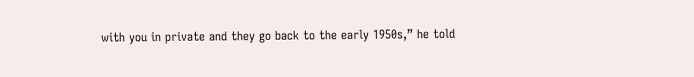with you in private and they go back to the early 1950s,” he told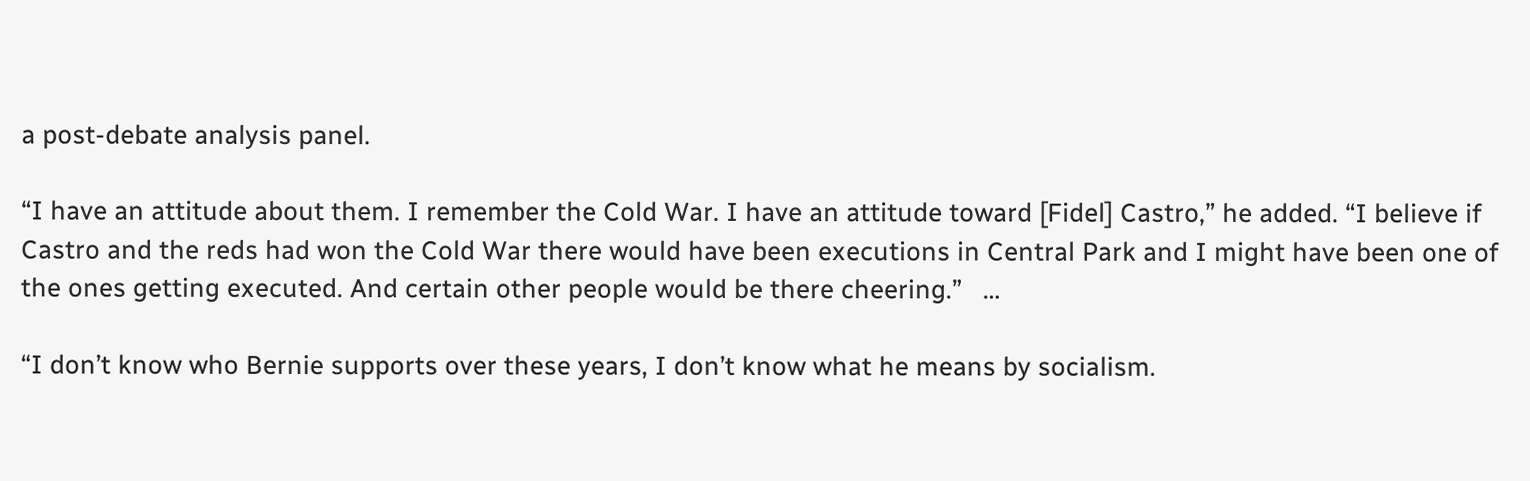a post-debate analysis panel.

“I have an attitude about them. I remember the Cold War. I have an attitude toward [Fidel] Castro,” he added. “I believe if Castro and the reds had won the Cold War there would have been executions in Central Park and I might have been one of the ones getting executed. And certain other people would be there cheering.”   …

“I don’t know who Bernie supports over these years, I don’t know what he means by socialism.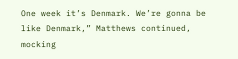One week it’s Denmark. We’re gonna be like Denmark,” Matthews continued, mocking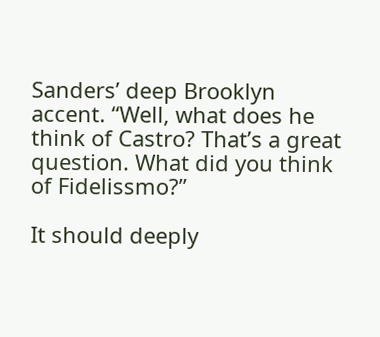Sanders’ deep Brooklyn accent. “Well, what does he think of Castro? That’s a great question. What did you think of Fidelissmo?”

It should deeply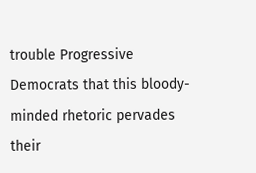trouble Progressive Democrats that this bloody-minded rhetoric pervades their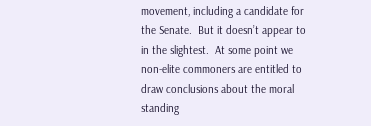movement, including a candidate for the Senate.  But it doesn’t appear to in the slightest.  At some point we non-elite commoners are entitled to draw conclusions about the moral standing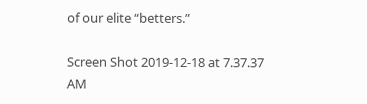of our elite “betters.”

Screen Shot 2019-12-18 at 7.37.37 AM